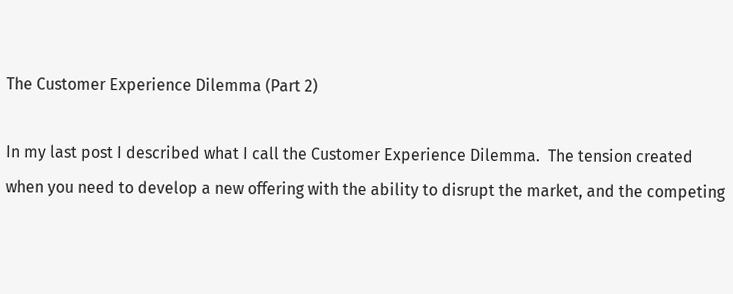The Customer Experience Dilemma (Part 2)

In my last post I described what I call the Customer Experience Dilemma.  The tension created when you need to develop a new offering with the ability to disrupt the market, and the competing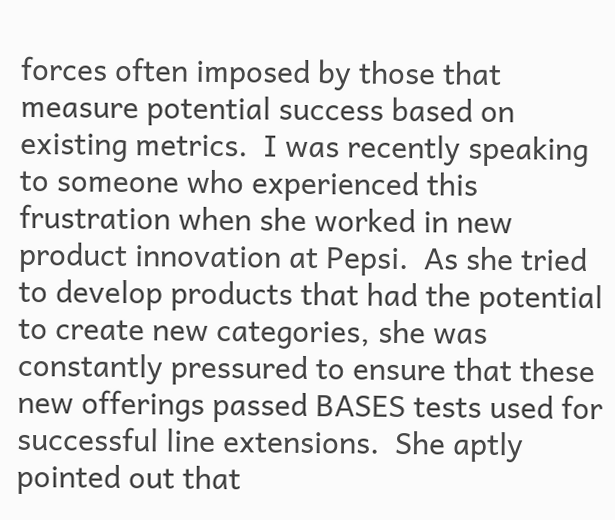forces often imposed by those that measure potential success based on existing metrics.  I was recently speaking to someone who experienced this frustration when she worked in new product innovation at Pepsi.  As she tried to develop products that had the potential to create new categories, she was constantly pressured to ensure that these new offerings passed BASES tests used for successful line extensions.  She aptly pointed out that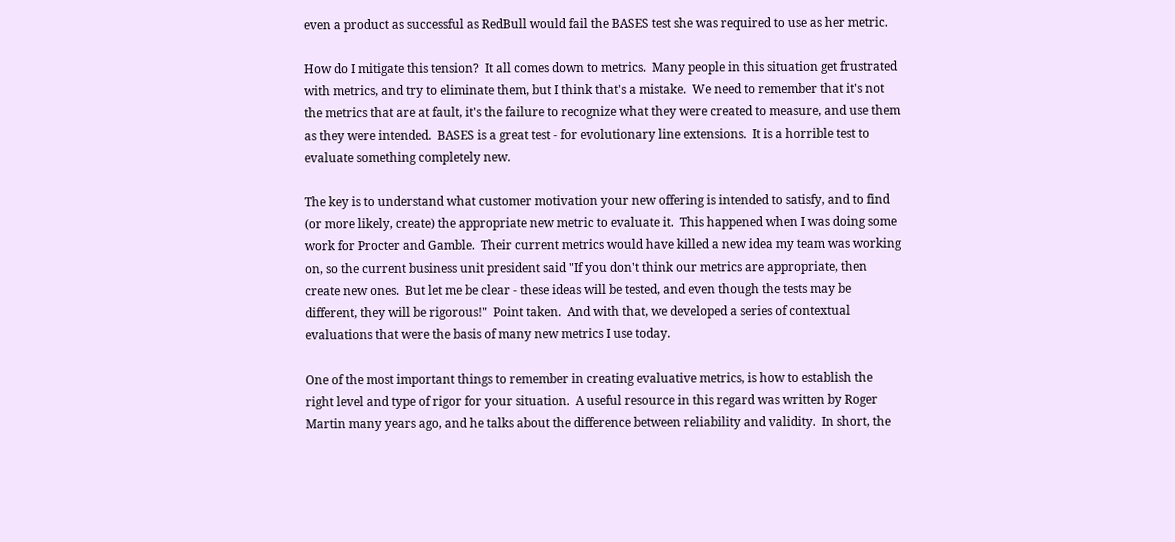even a product as successful as RedBull would fail the BASES test she was required to use as her metric.

How do I mitigate this tension?  It all comes down to metrics.  Many people in this situation get frustrated with metrics, and try to eliminate them, but I think that's a mistake.  We need to remember that it's not the metrics that are at fault, it's the failure to recognize what they were created to measure, and use them as they were intended.  BASES is a great test - for evolutionary line extensions.  It is a horrible test to evaluate something completely new.

The key is to understand what customer motivation your new offering is intended to satisfy, and to find (or more likely, create) the appropriate new metric to evaluate it.  This happened when I was doing some work for Procter and Gamble.  Their current metrics would have killed a new idea my team was working on, so the current business unit president said "If you don't think our metrics are appropriate, then create new ones.  But let me be clear - these ideas will be tested, and even though the tests may be different, they will be rigorous!"  Point taken.  And with that, we developed a series of contextual evaluations that were the basis of many new metrics I use today.

One of the most important things to remember in creating evaluative metrics, is how to establish the right level and type of rigor for your situation.  A useful resource in this regard was written by Roger Martin many years ago, and he talks about the difference between reliability and validity.  In short, the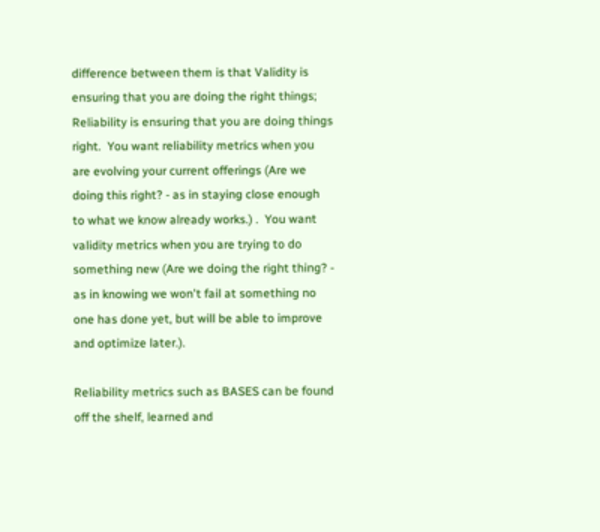difference between them is that Validity is ensuring that you are doing the right things; Reliability is ensuring that you are doing things right.  You want reliability metrics when you are evolving your current offerings (Are we doing this right? - as in staying close enough to what we know already works.) .  You want validity metrics when you are trying to do something new (Are we doing the right thing? - as in knowing we won't fail at something no one has done yet, but will be able to improve and optimize later.).

Reliability metrics such as BASES can be found off the shelf, learned and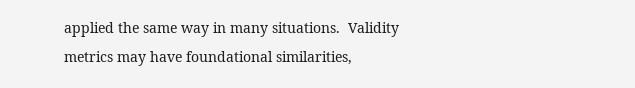applied the same way in many situations.  Validity metrics may have foundational similarities,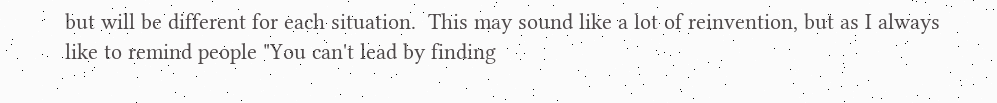but will be different for each situation.  This may sound like a lot of reinvention, but as I always like to remind people "You can't lead by finding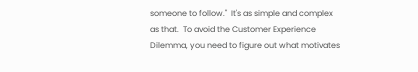someone to follow."  It's as simple and complex as that.  To avoid the Customer Experience Dilemma, you need to figure out what motivates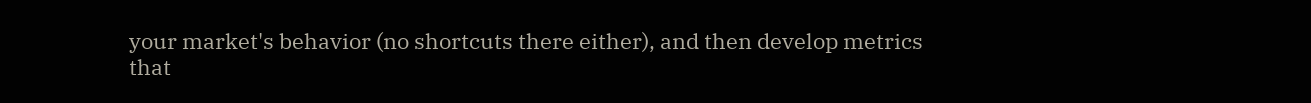your market's behavior (no shortcuts there either), and then develop metrics that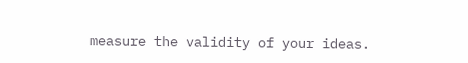measure the validity of your ideas.